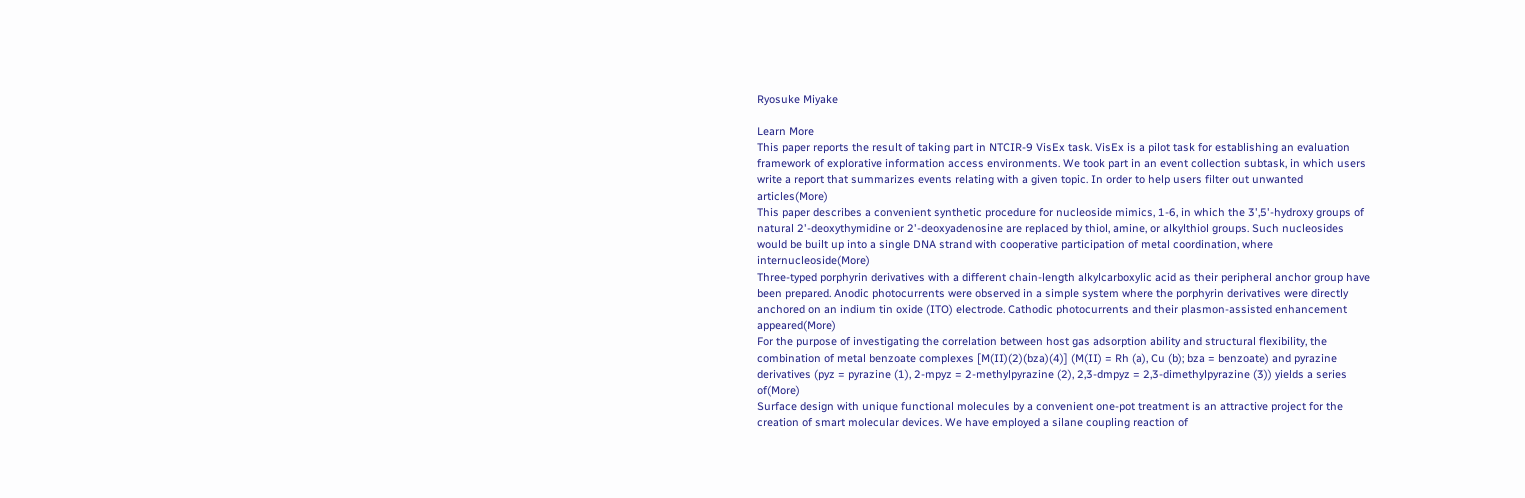Ryosuke Miyake

Learn More
This paper reports the result of taking part in NTCIR-9 VisEx task. VisEx is a pilot task for establishing an evaluation framework of explorative information access environments. We took part in an event collection subtask, in which users write a report that summarizes events relating with a given topic. In order to help users filter out unwanted articles(More)
This paper describes a convenient synthetic procedure for nucleoside mimics, 1-6, in which the 3',5'-hydroxy groups of natural 2'-deoxythymidine or 2'-deoxyadenosine are replaced by thiol, amine, or alkylthiol groups. Such nucleosides would be built up into a single DNA strand with cooperative participation of metal coordination, where internucleoside(More)
Three-typed porphyrin derivatives with a different chain-length alkylcarboxylic acid as their peripheral anchor group have been prepared. Anodic photocurrents were observed in a simple system where the porphyrin derivatives were directly anchored on an indium tin oxide (ITO) electrode. Cathodic photocurrents and their plasmon-assisted enhancement appeared(More)
For the purpose of investigating the correlation between host gas adsorption ability and structural flexibility, the combination of metal benzoate complexes [M(II)(2)(bza)(4)] (M(II) = Rh (a), Cu (b); bza = benzoate) and pyrazine derivatives (pyz = pyrazine (1), 2-mpyz = 2-methylpyrazine (2), 2,3-dmpyz = 2,3-dimethylpyrazine (3)) yields a series of(More)
Surface design with unique functional molecules by a convenient one-pot treatment is an attractive project for the creation of smart molecular devices. We have employed a silane coupling reaction of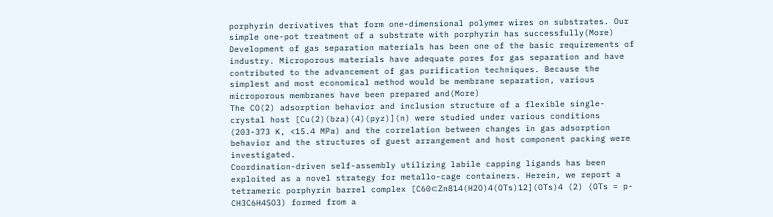porphyrin derivatives that form one-dimensional polymer wires on substrates. Our simple one-pot treatment of a substrate with porphyrin has successfully(More)
Development of gas separation materials has been one of the basic requirements of industry. Microporous materials have adequate pores for gas separation and have contributed to the advancement of gas purification techniques. Because the simplest and most economical method would be membrane separation, various microporous membranes have been prepared and(More)
The CO(2) adsorption behavior and inclusion structure of a flexible single-crystal host [Cu(2)(bza)(4)(pyz)](n) were studied under various conditions (203-373 K, <15.4 MPa) and the correlation between changes in gas adsorption behavior and the structures of guest arrangement and host component packing were investigated.
Coordination-driven self-assembly utilizing labile capping ligands has been exploited as a novel strategy for metallo-cage containers. Herein, we report a tetrameric porphyrin barrel complex [C60⊂Zn814(H2O)4(OTs)12](OTs)4 (2) (OTs = p-CH3C6H4SO3) formed from a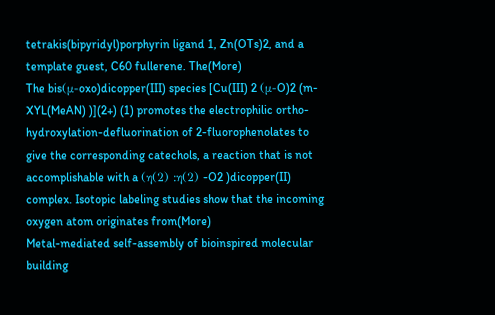tetrakis(bipyridyl)porphyrin ligand 1, Zn(OTs)2, and a template guest, C60 fullerene. The(More)
The bis(μ-oxo)dicopper(III) species [Cu(III) 2 (μ-O)2 (m-XYL(MeAN) )](2+) (1) promotes the electrophilic ortho-hydroxylation-defluorination of 2-fluorophenolates to give the corresponding catechols, a reaction that is not accomplishable with a (η(2) :η(2) -O2 )dicopper(II) complex. Isotopic labeling studies show that the incoming oxygen atom originates from(More)
Metal-mediated self-assembly of bioinspired molecular building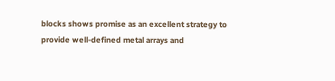blocks shows promise as an excellent strategy to provide well-defined metal arrays and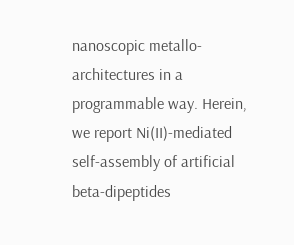nanoscopic metallo-architectures in a programmable way. Herein, we report Ni(II)-mediated self-assembly of artificial beta-dipeptides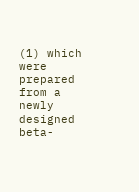(1) which were prepared from a newly designed beta-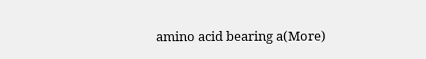amino acid bearing a(More)